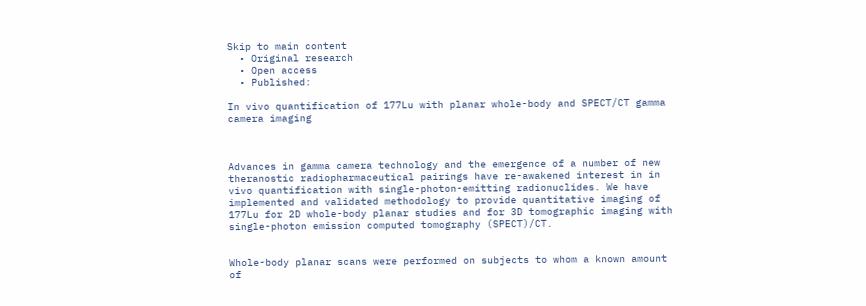Skip to main content
  • Original research
  • Open access
  • Published:

In vivo quantification of 177Lu with planar whole-body and SPECT/CT gamma camera imaging



Advances in gamma camera technology and the emergence of a number of new theranostic radiopharmaceutical pairings have re-awakened interest in in vivo quantification with single-photon-emitting radionuclides. We have implemented and validated methodology to provide quantitative imaging of 177Lu for 2D whole-body planar studies and for 3D tomographic imaging with single-photon emission computed tomography (SPECT)/CT.


Whole-body planar scans were performed on subjects to whom a known amount of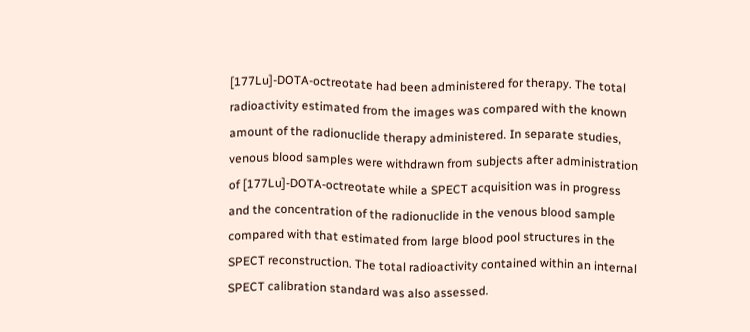[177Lu]-DOTA-octreotate had been administered for therapy. The total radioactivity estimated from the images was compared with the known amount of the radionuclide therapy administered. In separate studies, venous blood samples were withdrawn from subjects after administration of [177Lu]-DOTA-octreotate while a SPECT acquisition was in progress and the concentration of the radionuclide in the venous blood sample compared with that estimated from large blood pool structures in the SPECT reconstruction. The total radioactivity contained within an internal SPECT calibration standard was also assessed.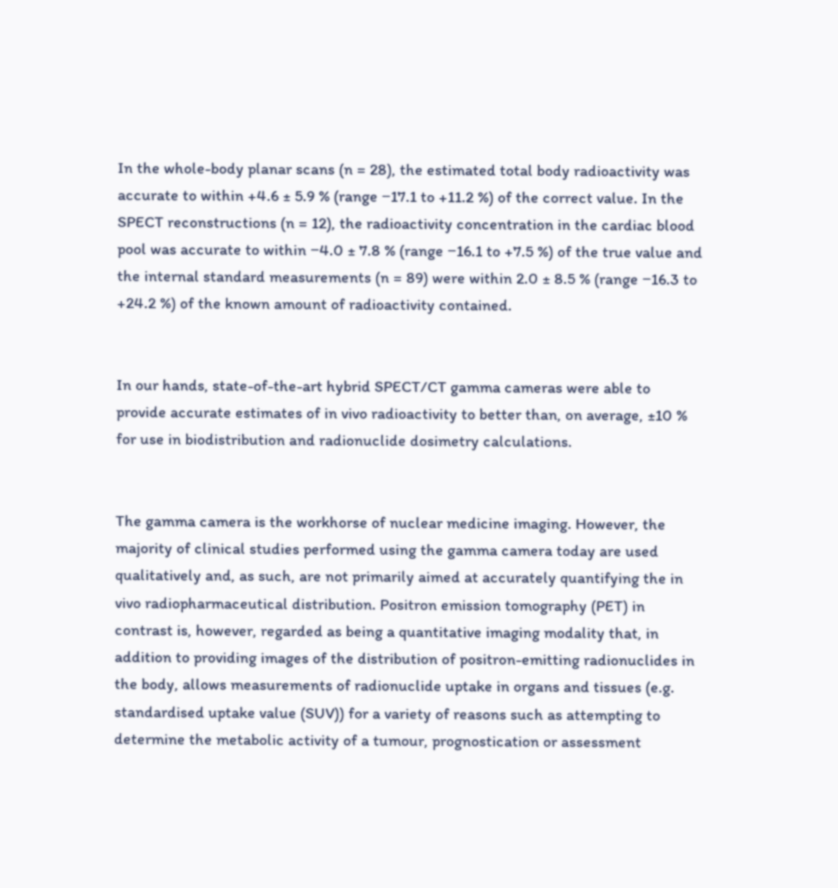In the whole-body planar scans (n = 28), the estimated total body radioactivity was accurate to within +4.6 ± 5.9 % (range −17.1 to +11.2 %) of the correct value. In the SPECT reconstructions (n = 12), the radioactivity concentration in the cardiac blood pool was accurate to within −4.0 ± 7.8 % (range −16.1 to +7.5 %) of the true value and the internal standard measurements (n = 89) were within 2.0 ± 8.5 % (range −16.3 to +24.2 %) of the known amount of radioactivity contained.


In our hands, state-of-the-art hybrid SPECT/CT gamma cameras were able to provide accurate estimates of in vivo radioactivity to better than, on average, ±10 % for use in biodistribution and radionuclide dosimetry calculations.


The gamma camera is the workhorse of nuclear medicine imaging. However, the majority of clinical studies performed using the gamma camera today are used qualitatively and, as such, are not primarily aimed at accurately quantifying the in vivo radiopharmaceutical distribution. Positron emission tomography (PET) in contrast is, however, regarded as being a quantitative imaging modality that, in addition to providing images of the distribution of positron-emitting radionuclides in the body, allows measurements of radionuclide uptake in organs and tissues (e.g. standardised uptake value (SUV)) for a variety of reasons such as attempting to determine the metabolic activity of a tumour, prognostication or assessment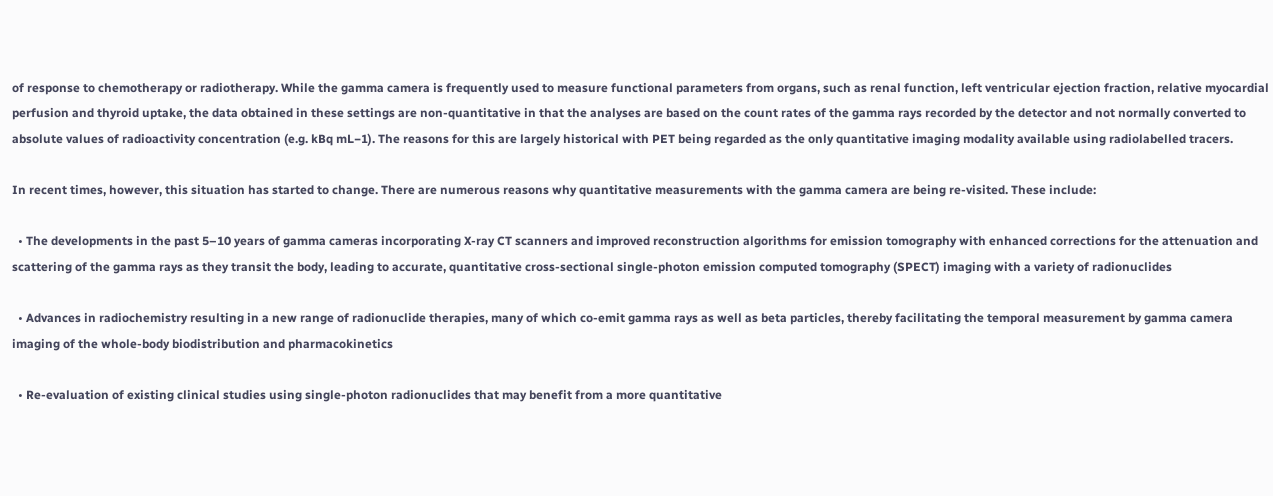of response to chemotherapy or radiotherapy. While the gamma camera is frequently used to measure functional parameters from organs, such as renal function, left ventricular ejection fraction, relative myocardial perfusion and thyroid uptake, the data obtained in these settings are non-quantitative in that the analyses are based on the count rates of the gamma rays recorded by the detector and not normally converted to absolute values of radioactivity concentration (e.g. kBq mL−1). The reasons for this are largely historical with PET being regarded as the only quantitative imaging modality available using radiolabelled tracers.

In recent times, however, this situation has started to change. There are numerous reasons why quantitative measurements with the gamma camera are being re-visited. These include:

  • The developments in the past 5–10 years of gamma cameras incorporating X-ray CT scanners and improved reconstruction algorithms for emission tomography with enhanced corrections for the attenuation and scattering of the gamma rays as they transit the body, leading to accurate, quantitative cross-sectional single-photon emission computed tomography (SPECT) imaging with a variety of radionuclides

  • Advances in radiochemistry resulting in a new range of radionuclide therapies, many of which co-emit gamma rays as well as beta particles, thereby facilitating the temporal measurement by gamma camera imaging of the whole-body biodistribution and pharmacokinetics

  • Re-evaluation of existing clinical studies using single-photon radionuclides that may benefit from a more quantitative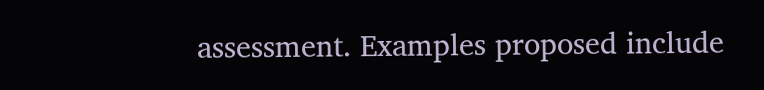assessment. Examples proposed include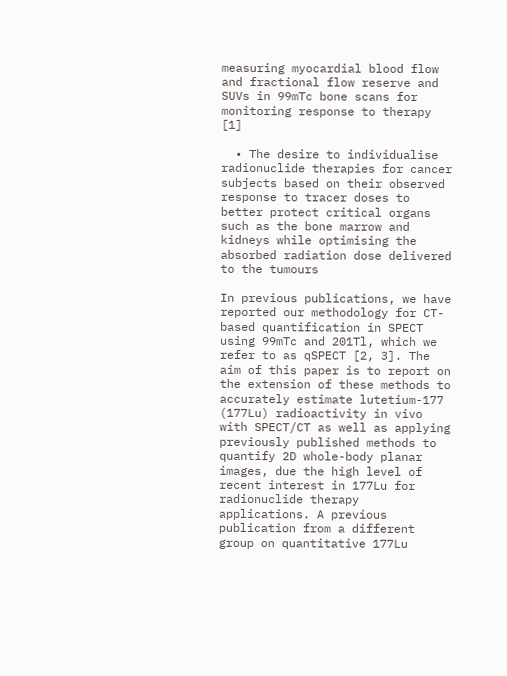measuring myocardial blood flow and fractional flow reserve and SUVs in 99mTc bone scans for monitoring response to therapy [1]

  • The desire to individualise radionuclide therapies for cancer subjects based on their observed response to tracer doses to better protect critical organs such as the bone marrow and kidneys while optimising the absorbed radiation dose delivered to the tumours

In previous publications, we have reported our methodology for CT-based quantification in SPECT using 99mTc and 201Tl, which we refer to as qSPECT [2, 3]. The aim of this paper is to report on the extension of these methods to accurately estimate lutetium-177 (177Lu) radioactivity in vivo with SPECT/CT as well as applying previously published methods to quantify 2D whole-body planar images, due the high level of recent interest in 177Lu for radionuclide therapy applications. A previous publication from a different group on quantitative 177Lu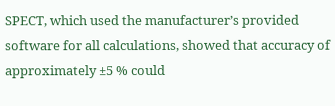SPECT, which used the manufacturer’s provided software for all calculations, showed that accuracy of approximately ±5 % could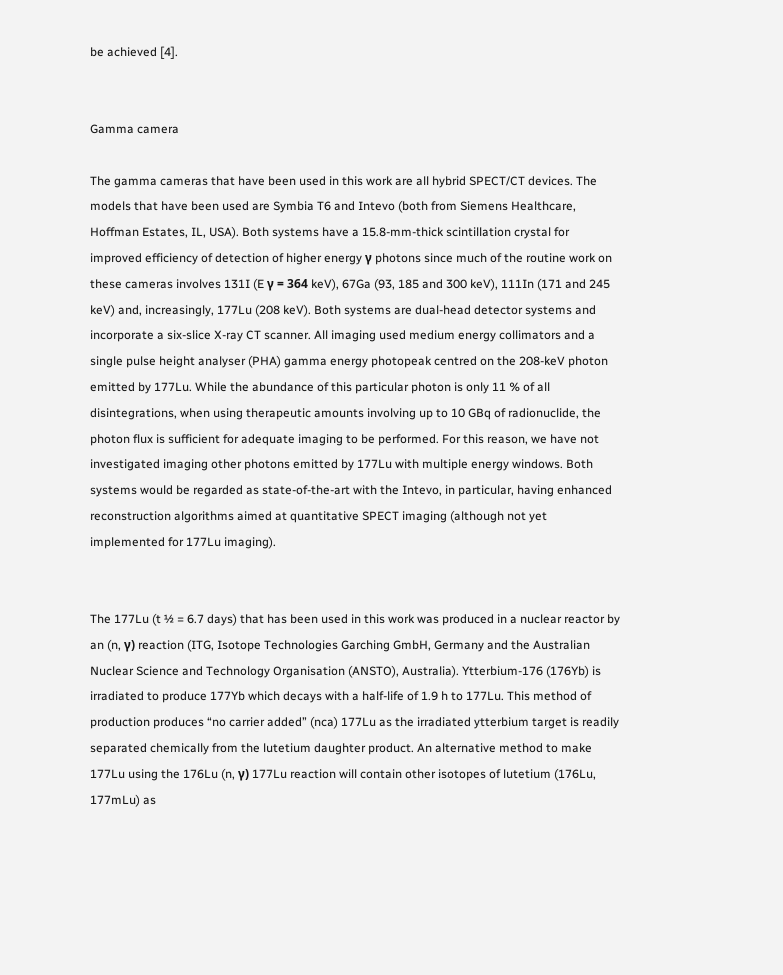be achieved [4].


Gamma camera

The gamma cameras that have been used in this work are all hybrid SPECT/CT devices. The models that have been used are Symbia T6 and Intevo (both from Siemens Healthcare, Hoffman Estates, IL, USA). Both systems have a 15.8-mm-thick scintillation crystal for improved efficiency of detection of higher energy γ photons since much of the routine work on these cameras involves 131I (E γ = 364 keV), 67Ga (93, 185 and 300 keV), 111In (171 and 245 keV) and, increasingly, 177Lu (208 keV). Both systems are dual-head detector systems and incorporate a six-slice X-ray CT scanner. All imaging used medium energy collimators and a single pulse height analyser (PHA) gamma energy photopeak centred on the 208-keV photon emitted by 177Lu. While the abundance of this particular photon is only 11 % of all disintegrations, when using therapeutic amounts involving up to 10 GBq of radionuclide, the photon flux is sufficient for adequate imaging to be performed. For this reason, we have not investigated imaging other photons emitted by 177Lu with multiple energy windows. Both systems would be regarded as state-of-the-art with the Intevo, in particular, having enhanced reconstruction algorithms aimed at quantitative SPECT imaging (although not yet implemented for 177Lu imaging).


The 177Lu (t ½ = 6.7 days) that has been used in this work was produced in a nuclear reactor by an (n, γ) reaction (ITG, Isotope Technologies Garching GmbH, Germany and the Australian Nuclear Science and Technology Organisation (ANSTO), Australia). Ytterbium-176 (176Yb) is irradiated to produce 177Yb which decays with a half-life of 1.9 h to 177Lu. This method of production produces “no carrier added” (nca) 177Lu as the irradiated ytterbium target is readily separated chemically from the lutetium daughter product. An alternative method to make 177Lu using the 176Lu (n, γ) 177Lu reaction will contain other isotopes of lutetium (176Lu, 177mLu) as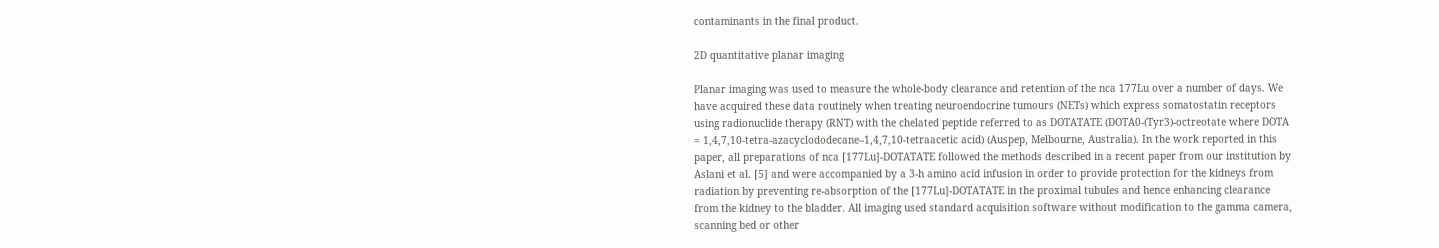contaminants in the final product.

2D quantitative planar imaging

Planar imaging was used to measure the whole-body clearance and retention of the nca 177Lu over a number of days. We have acquired these data routinely when treating neuroendocrine tumours (NETs) which express somatostatin receptors using radionuclide therapy (RNT) with the chelated peptide referred to as DOTATATE (DOTA0-(Tyr3)-octreotate where DOTA = 1,4,7,10-tetra-azacyclododecane–1,4,7,10-tetraacetic acid) (Auspep, Melbourne, Australia). In the work reported in this paper, all preparations of nca [177Lu]-DOTATATE followed the methods described in a recent paper from our institution by Aslani et al. [5] and were accompanied by a 3-h amino acid infusion in order to provide protection for the kidneys from radiation by preventing re-absorption of the [177Lu]-DOTATATE in the proximal tubules and hence enhancing clearance from the kidney to the bladder. All imaging used standard acquisition software without modification to the gamma camera, scanning bed or other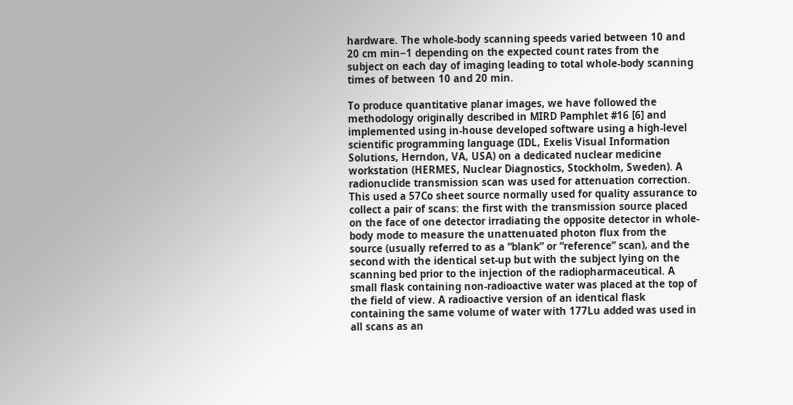hardware. The whole-body scanning speeds varied between 10 and 20 cm min−1 depending on the expected count rates from the subject on each day of imaging leading to total whole-body scanning times of between 10 and 20 min.

To produce quantitative planar images, we have followed the methodology originally described in MIRD Pamphlet #16 [6] and implemented using in-house developed software using a high-level scientific programming language (IDL, Exelis Visual Information Solutions, Herndon, VA, USA) on a dedicated nuclear medicine workstation (HERMES, Nuclear Diagnostics, Stockholm, Sweden). A radionuclide transmission scan was used for attenuation correction. This used a 57Co sheet source normally used for quality assurance to collect a pair of scans: the first with the transmission source placed on the face of one detector irradiating the opposite detector in whole-body mode to measure the unattenuated photon flux from the source (usually referred to as a “blank” or “reference” scan), and the second with the identical set-up but with the subject lying on the scanning bed prior to the injection of the radiopharmaceutical. A small flask containing non-radioactive water was placed at the top of the field of view. A radioactive version of an identical flask containing the same volume of water with 177Lu added was used in all scans as an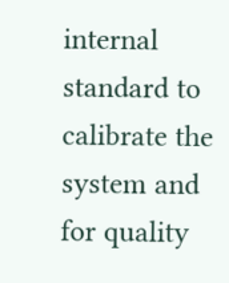internal standard to calibrate the system and for quality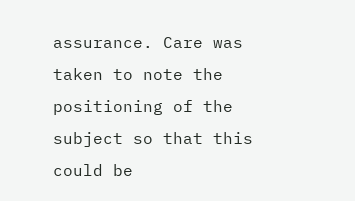assurance. Care was taken to note the positioning of the subject so that this could be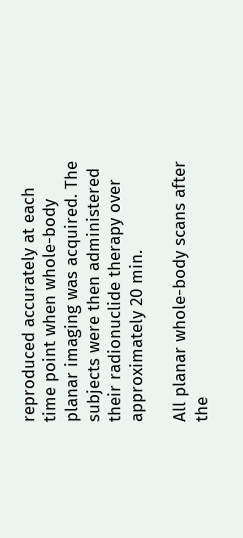reproduced accurately at each time point when whole-body planar imaging was acquired. The subjects were then administered their radionuclide therapy over approximately 20 min.

All planar whole-body scans after the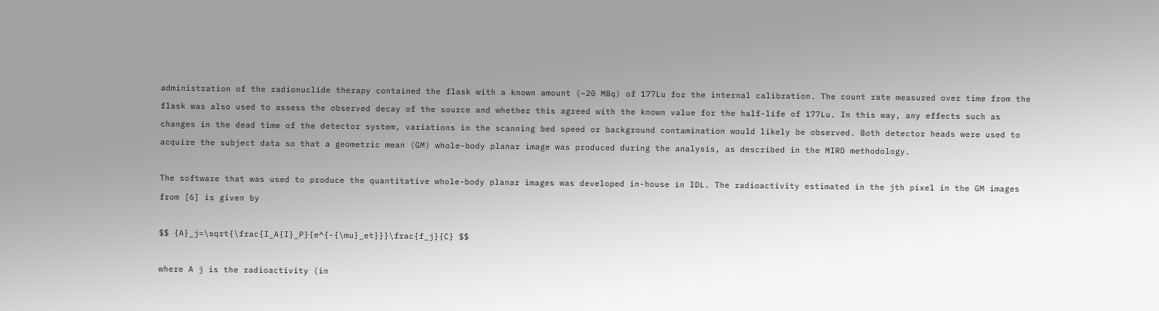administration of the radionuclide therapy contained the flask with a known amount (~20 MBq) of 177Lu for the internal calibration. The count rate measured over time from the flask was also used to assess the observed decay of the source and whether this agreed with the known value for the half-life of 177Lu. In this way, any effects such as changes in the dead time of the detector system, variations in the scanning bed speed or background contamination would likely be observed. Both detector heads were used to acquire the subject data so that a geometric mean (GM) whole-body planar image was produced during the analysis, as described in the MIRD methodology.

The software that was used to produce the quantitative whole-body planar images was developed in-house in IDL. The radioactivity estimated in the jth pixel in the GM images from [6] is given by

$$ {A}_j=\sqrt{\frac{I_A{I}_P}{e^{-{\mu}_et}}}\frac{f_j}{C} $$

where A j is the radioactivity (in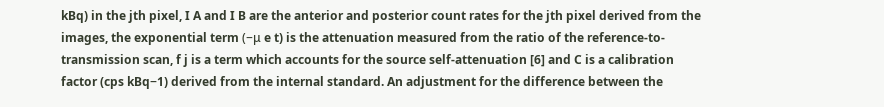kBq) in the jth pixel, I A and I B are the anterior and posterior count rates for the jth pixel derived from the images, the exponential term (−μ e t) is the attenuation measured from the ratio of the reference-to-transmission scan, f j is a term which accounts for the source self-attenuation [6] and C is a calibration factor (cps kBq−1) derived from the internal standard. An adjustment for the difference between the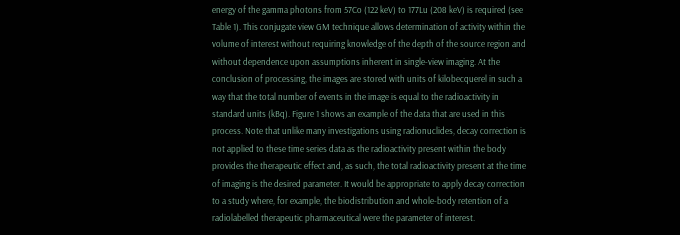energy of the gamma photons from 57Co (122 keV) to 177Lu (208 keV) is required (see Table 1). This conjugate view GM technique allows determination of activity within the volume of interest without requiring knowledge of the depth of the source region and without dependence upon assumptions inherent in single-view imaging. At the conclusion of processing, the images are stored with units of kilobecquerel in such a way that the total number of events in the image is equal to the radioactivity in standard units (kBq). Figure 1 shows an example of the data that are used in this process. Note that unlike many investigations using radionuclides, decay correction is not applied to these time series data as the radioactivity present within the body provides the therapeutic effect and, as such, the total radioactivity present at the time of imaging is the desired parameter. It would be appropriate to apply decay correction to a study where, for example, the biodistribution and whole-body retention of a radiolabelled therapeutic pharmaceutical were the parameter of interest.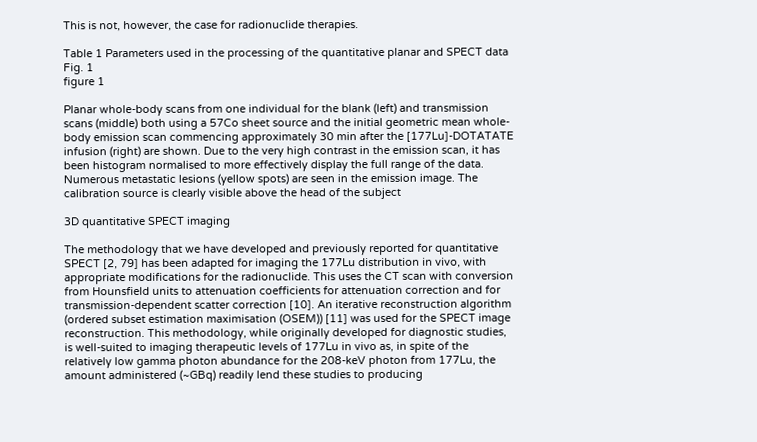This is not, however, the case for radionuclide therapies.

Table 1 Parameters used in the processing of the quantitative planar and SPECT data
Fig. 1
figure 1

Planar whole-body scans from one individual for the blank (left) and transmission scans (middle) both using a 57Co sheet source and the initial geometric mean whole-body emission scan commencing approximately 30 min after the [177Lu]-DOTATATE infusion (right) are shown. Due to the very high contrast in the emission scan, it has been histogram normalised to more effectively display the full range of the data. Numerous metastatic lesions (yellow spots) are seen in the emission image. The calibration source is clearly visible above the head of the subject

3D quantitative SPECT imaging

The methodology that we have developed and previously reported for quantitative SPECT [2, 79] has been adapted for imaging the 177Lu distribution in vivo, with appropriate modifications for the radionuclide. This uses the CT scan with conversion from Hounsfield units to attenuation coefficients for attenuation correction and for transmission-dependent scatter correction [10]. An iterative reconstruction algorithm (ordered subset estimation maximisation (OSEM)) [11] was used for the SPECT image reconstruction. This methodology, while originally developed for diagnostic studies, is well-suited to imaging therapeutic levels of 177Lu in vivo as, in spite of the relatively low gamma photon abundance for the 208-keV photon from 177Lu, the amount administered (~GBq) readily lend these studies to producing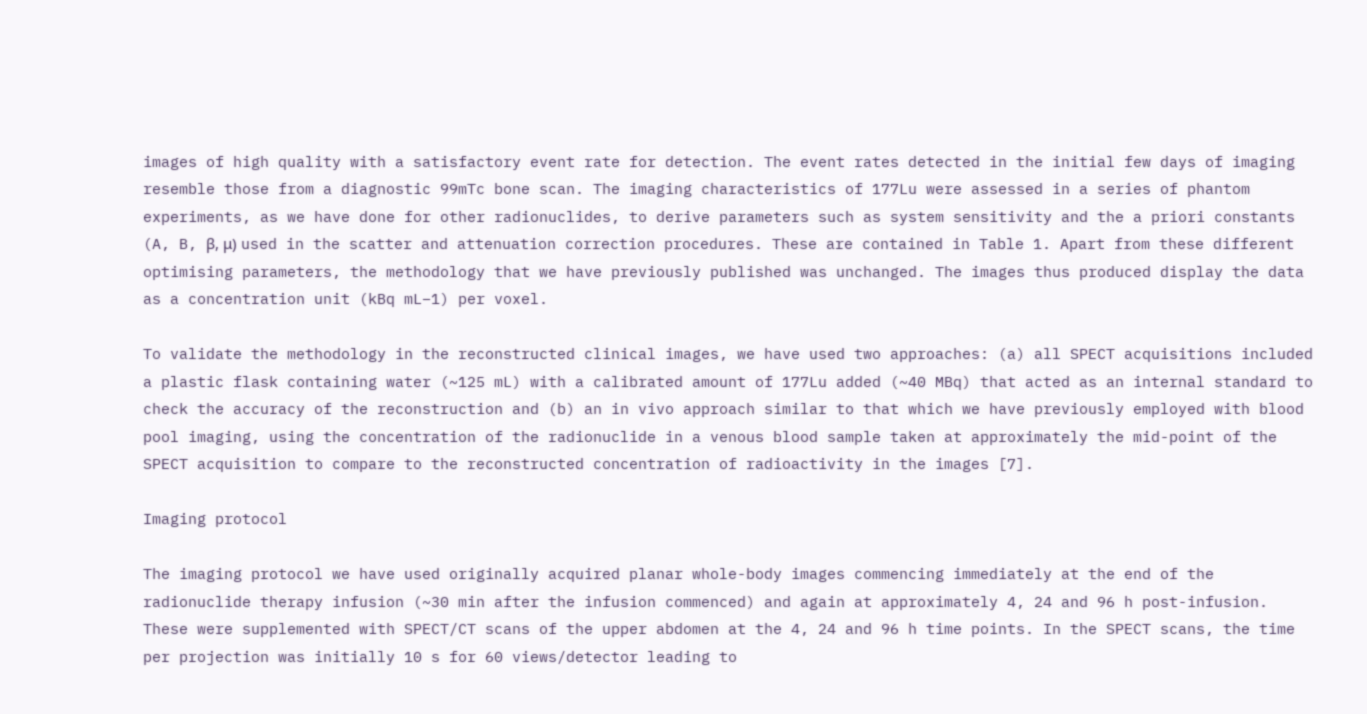images of high quality with a satisfactory event rate for detection. The event rates detected in the initial few days of imaging resemble those from a diagnostic 99mTc bone scan. The imaging characteristics of 177Lu were assessed in a series of phantom experiments, as we have done for other radionuclides, to derive parameters such as system sensitivity and the a priori constants (A, B, β, μ) used in the scatter and attenuation correction procedures. These are contained in Table 1. Apart from these different optimising parameters, the methodology that we have previously published was unchanged. The images thus produced display the data as a concentration unit (kBq mL−1) per voxel.

To validate the methodology in the reconstructed clinical images, we have used two approaches: (a) all SPECT acquisitions included a plastic flask containing water (~125 mL) with a calibrated amount of 177Lu added (~40 MBq) that acted as an internal standard to check the accuracy of the reconstruction and (b) an in vivo approach similar to that which we have previously employed with blood pool imaging, using the concentration of the radionuclide in a venous blood sample taken at approximately the mid-point of the SPECT acquisition to compare to the reconstructed concentration of radioactivity in the images [7].

Imaging protocol

The imaging protocol we have used originally acquired planar whole-body images commencing immediately at the end of the radionuclide therapy infusion (~30 min after the infusion commenced) and again at approximately 4, 24 and 96 h post-infusion. These were supplemented with SPECT/CT scans of the upper abdomen at the 4, 24 and 96 h time points. In the SPECT scans, the time per projection was initially 10 s for 60 views/detector leading to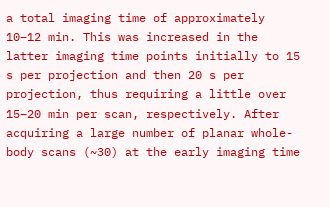a total imaging time of approximately 10–12 min. This was increased in the latter imaging time points initially to 15 s per projection and then 20 s per projection, thus requiring a little over 15–20 min per scan, respectively. After acquiring a large number of planar whole-body scans (~30) at the early imaging time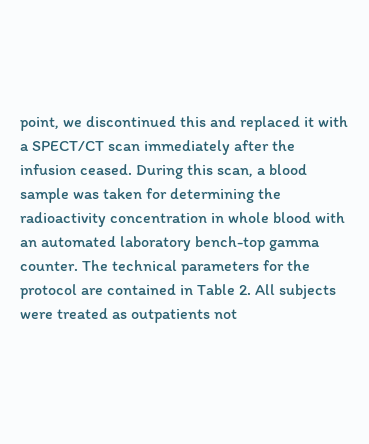point, we discontinued this and replaced it with a SPECT/CT scan immediately after the infusion ceased. During this scan, a blood sample was taken for determining the radioactivity concentration in whole blood with an automated laboratory bench-top gamma counter. The technical parameters for the protocol are contained in Table 2. All subjects were treated as outpatients not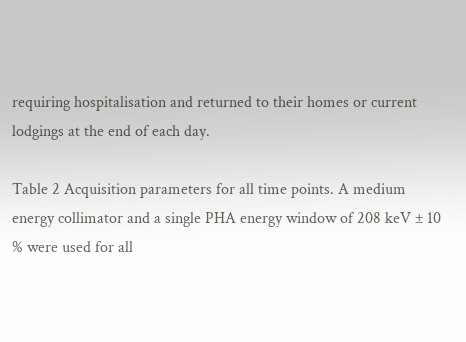requiring hospitalisation and returned to their homes or current lodgings at the end of each day.

Table 2 Acquisition parameters for all time points. A medium energy collimator and a single PHA energy window of 208 keV ± 10 % were used for all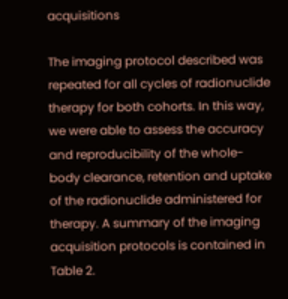acquisitions

The imaging protocol described was repeated for all cycles of radionuclide therapy for both cohorts. In this way, we were able to assess the accuracy and reproducibility of the whole-body clearance, retention and uptake of the radionuclide administered for therapy. A summary of the imaging acquisition protocols is contained in Table 2.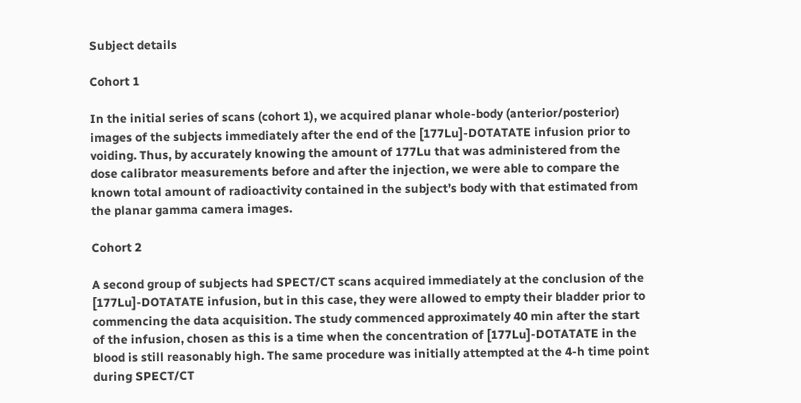Subject details

Cohort 1

In the initial series of scans (cohort 1), we acquired planar whole-body (anterior/posterior) images of the subjects immediately after the end of the [177Lu]-DOTATATE infusion prior to voiding. Thus, by accurately knowing the amount of 177Lu that was administered from the dose calibrator measurements before and after the injection, we were able to compare the known total amount of radioactivity contained in the subject’s body with that estimated from the planar gamma camera images.

Cohort 2

A second group of subjects had SPECT/CT scans acquired immediately at the conclusion of the [177Lu]-DOTATATE infusion, but in this case, they were allowed to empty their bladder prior to commencing the data acquisition. The study commenced approximately 40 min after the start of the infusion, chosen as this is a time when the concentration of [177Lu]-DOTATATE in the blood is still reasonably high. The same procedure was initially attempted at the 4-h time point during SPECT/CT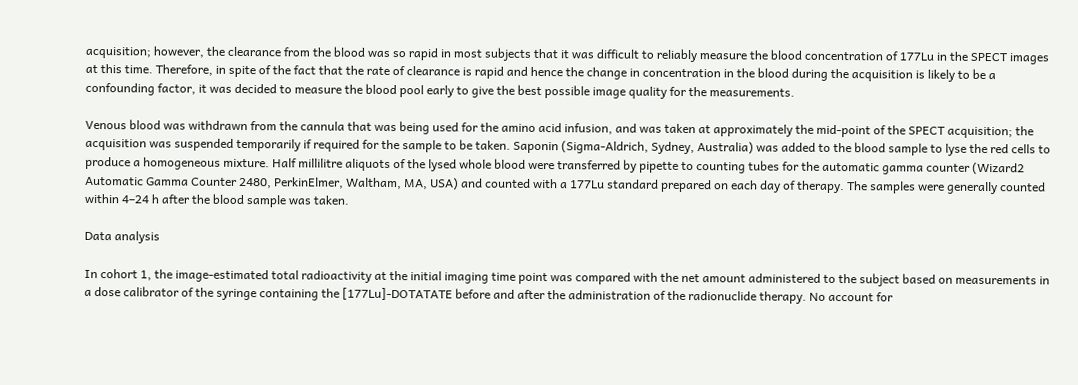acquisition; however, the clearance from the blood was so rapid in most subjects that it was difficult to reliably measure the blood concentration of 177Lu in the SPECT images at this time. Therefore, in spite of the fact that the rate of clearance is rapid and hence the change in concentration in the blood during the acquisition is likely to be a confounding factor, it was decided to measure the blood pool early to give the best possible image quality for the measurements.

Venous blood was withdrawn from the cannula that was being used for the amino acid infusion, and was taken at approximately the mid-point of the SPECT acquisition; the acquisition was suspended temporarily if required for the sample to be taken. Saponin (Sigma-Aldrich, Sydney, Australia) was added to the blood sample to lyse the red cells to produce a homogeneous mixture. Half millilitre aliquots of the lysed whole blood were transferred by pipette to counting tubes for the automatic gamma counter (Wizard2 Automatic Gamma Counter 2480, PerkinElmer, Waltham, MA, USA) and counted with a 177Lu standard prepared on each day of therapy. The samples were generally counted within 4–24 h after the blood sample was taken.

Data analysis

In cohort 1, the image-estimated total radioactivity at the initial imaging time point was compared with the net amount administered to the subject based on measurements in a dose calibrator of the syringe containing the [177Lu]-DOTATATE before and after the administration of the radionuclide therapy. No account for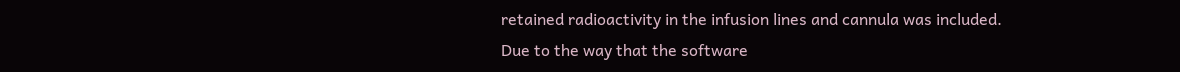retained radioactivity in the infusion lines and cannula was included. Due to the way that the software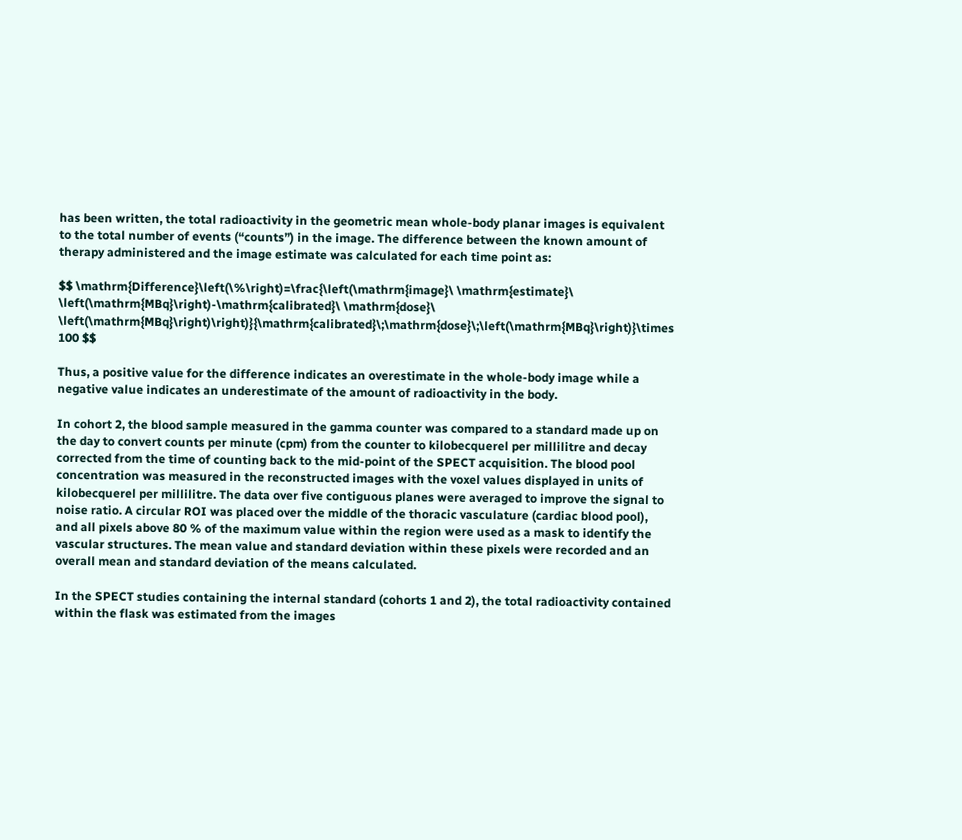has been written, the total radioactivity in the geometric mean whole-body planar images is equivalent to the total number of events (“counts”) in the image. The difference between the known amount of therapy administered and the image estimate was calculated for each time point as:

$$ \mathrm{Difference}\left(\%\right)=\frac{\left(\mathrm{image}\ \mathrm{estimate}\ \left(\mathrm{MBq}\right)-\mathrm{calibrated}\ \mathrm{dose}\ \left(\mathrm{MBq}\right)\right)}{\mathrm{calibrated}\;\mathrm{dose}\;\left(\mathrm{MBq}\right)}\times 100 $$

Thus, a positive value for the difference indicates an overestimate in the whole-body image while a negative value indicates an underestimate of the amount of radioactivity in the body.

In cohort 2, the blood sample measured in the gamma counter was compared to a standard made up on the day to convert counts per minute (cpm) from the counter to kilobecquerel per millilitre and decay corrected from the time of counting back to the mid-point of the SPECT acquisition. The blood pool concentration was measured in the reconstructed images with the voxel values displayed in units of kilobecquerel per millilitre. The data over five contiguous planes were averaged to improve the signal to noise ratio. A circular ROI was placed over the middle of the thoracic vasculature (cardiac blood pool), and all pixels above 80 % of the maximum value within the region were used as a mask to identify the vascular structures. The mean value and standard deviation within these pixels were recorded and an overall mean and standard deviation of the means calculated.

In the SPECT studies containing the internal standard (cohorts 1 and 2), the total radioactivity contained within the flask was estimated from the images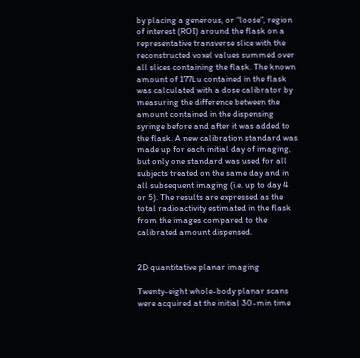by placing a generous, or “loose”, region of interest (ROI) around the flask on a representative transverse slice with the reconstructed voxel values summed over all slices containing the flask. The known amount of 177Lu contained in the flask was calculated with a dose calibrator by measuring the difference between the amount contained in the dispensing syringe before and after it was added to the flask. A new calibration standard was made up for each initial day of imaging, but only one standard was used for all subjects treated on the same day and in all subsequent imaging (i.e. up to day 4 or 5). The results are expressed as the total radioactivity estimated in the flask from the images compared to the calibrated amount dispensed.


2D quantitative planar imaging

Twenty-eight whole-body planar scans were acquired at the initial 30-min time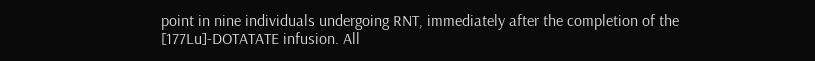point in nine individuals undergoing RNT, immediately after the completion of the [177Lu]-DOTATATE infusion. All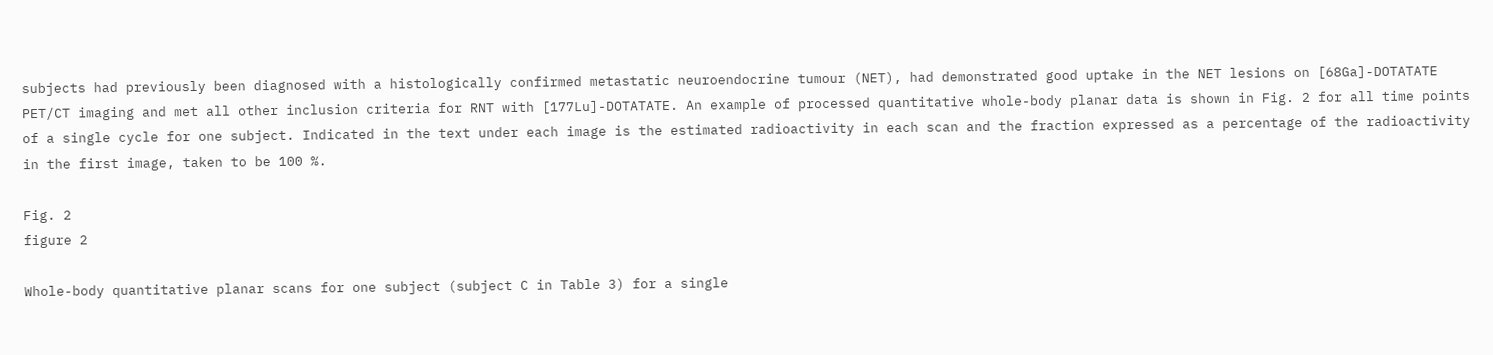subjects had previously been diagnosed with a histologically confirmed metastatic neuroendocrine tumour (NET), had demonstrated good uptake in the NET lesions on [68Ga]-DOTATATE PET/CT imaging and met all other inclusion criteria for RNT with [177Lu]-DOTATATE. An example of processed quantitative whole-body planar data is shown in Fig. 2 for all time points of a single cycle for one subject. Indicated in the text under each image is the estimated radioactivity in each scan and the fraction expressed as a percentage of the radioactivity in the first image, taken to be 100 %.

Fig. 2
figure 2

Whole-body quantitative planar scans for one subject (subject C in Table 3) for a single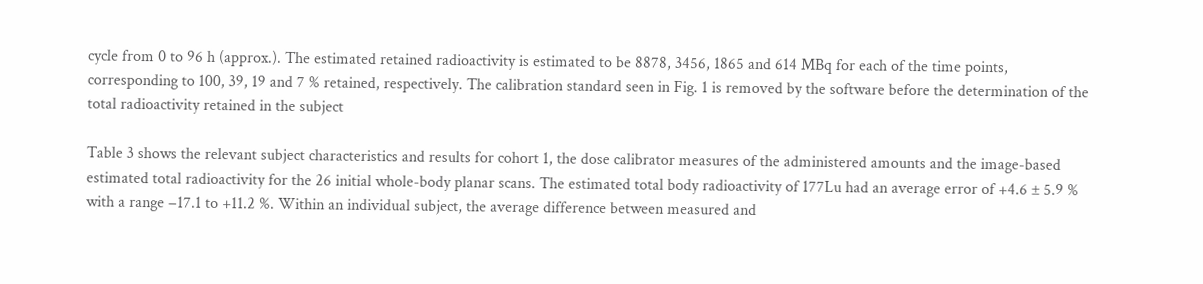cycle from 0 to 96 h (approx.). The estimated retained radioactivity is estimated to be 8878, 3456, 1865 and 614 MBq for each of the time points, corresponding to 100, 39, 19 and 7 % retained, respectively. The calibration standard seen in Fig. 1 is removed by the software before the determination of the total radioactivity retained in the subject

Table 3 shows the relevant subject characteristics and results for cohort 1, the dose calibrator measures of the administered amounts and the image-based estimated total radioactivity for the 26 initial whole-body planar scans. The estimated total body radioactivity of 177Lu had an average error of +4.6 ± 5.9 % with a range −17.1 to +11.2 %. Within an individual subject, the average difference between measured and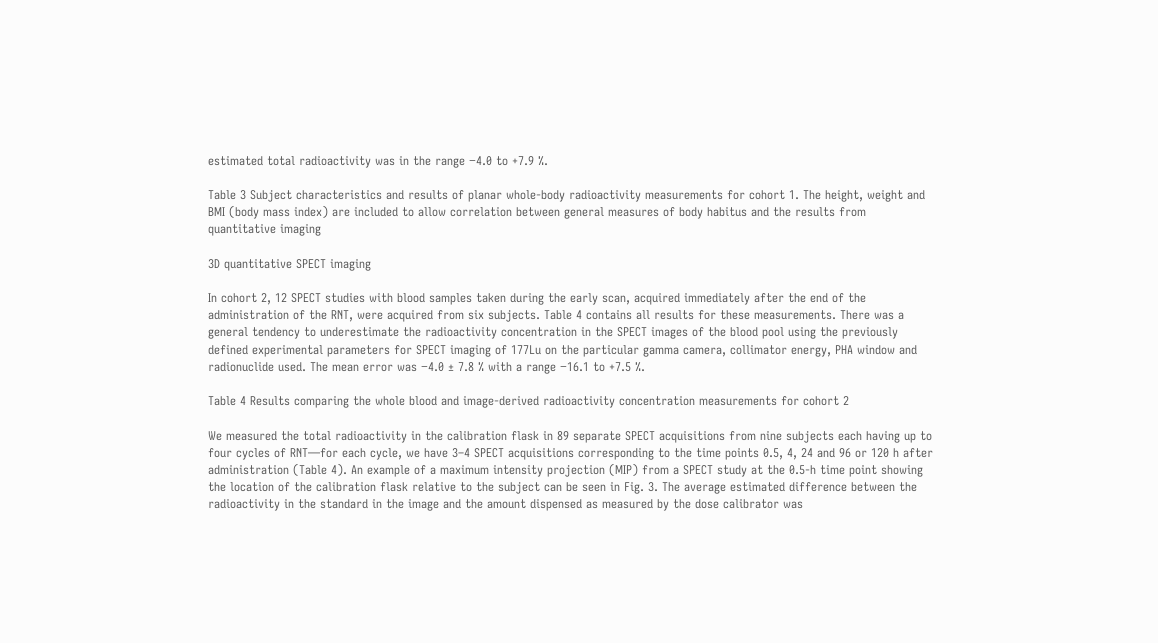estimated total radioactivity was in the range −4.0 to +7.9 %.

Table 3 Subject characteristics and results of planar whole-body radioactivity measurements for cohort 1. The height, weight and BMI (body mass index) are included to allow correlation between general measures of body habitus and the results from quantitative imaging

3D quantitative SPECT imaging

In cohort 2, 12 SPECT studies with blood samples taken during the early scan, acquired immediately after the end of the administration of the RNT, were acquired from six subjects. Table 4 contains all results for these measurements. There was a general tendency to underestimate the radioactivity concentration in the SPECT images of the blood pool using the previously defined experimental parameters for SPECT imaging of 177Lu on the particular gamma camera, collimator energy, PHA window and radionuclide used. The mean error was −4.0 ± 7.8 % with a range −16.1 to +7.5 %.

Table 4 Results comparing the whole blood and image-derived radioactivity concentration measurements for cohort 2

We measured the total radioactivity in the calibration flask in 89 separate SPECT acquisitions from nine subjects each having up to four cycles of RNT—for each cycle, we have 3–4 SPECT acquisitions corresponding to the time points 0.5, 4, 24 and 96 or 120 h after administration (Table 4). An example of a maximum intensity projection (MIP) from a SPECT study at the 0.5-h time point showing the location of the calibration flask relative to the subject can be seen in Fig. 3. The average estimated difference between the radioactivity in the standard in the image and the amount dispensed as measured by the dose calibrator was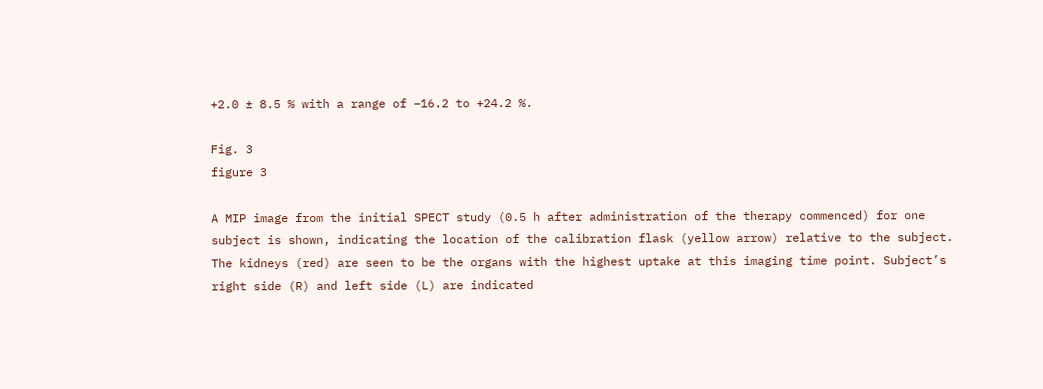+2.0 ± 8.5 % with a range of −16.2 to +24.2 %.

Fig. 3
figure 3

A MIP image from the initial SPECT study (0.5 h after administration of the therapy commenced) for one subject is shown, indicating the location of the calibration flask (yellow arrow) relative to the subject. The kidneys (red) are seen to be the organs with the highest uptake at this imaging time point. Subject’s right side (R) and left side (L) are indicated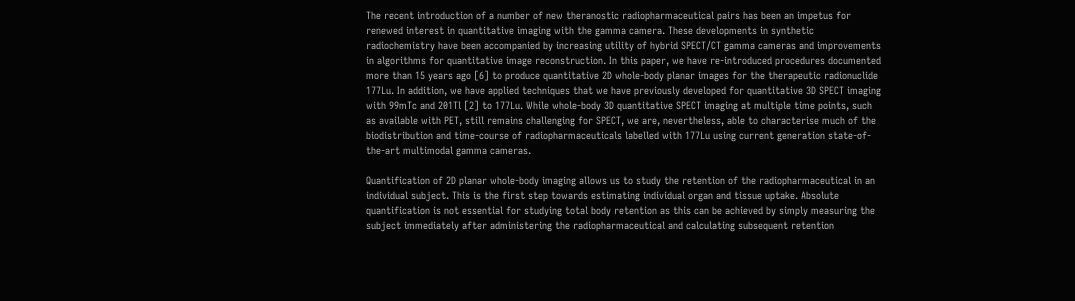The recent introduction of a number of new theranostic radiopharmaceutical pairs has been an impetus for renewed interest in quantitative imaging with the gamma camera. These developments in synthetic radiochemistry have been accompanied by increasing utility of hybrid SPECT/CT gamma cameras and improvements in algorithms for quantitative image reconstruction. In this paper, we have re-introduced procedures documented more than 15 years ago [6] to produce quantitative 2D whole-body planar images for the therapeutic radionuclide 177Lu. In addition, we have applied techniques that we have previously developed for quantitative 3D SPECT imaging with 99mTc and 201Tl [2] to 177Lu. While whole-body 3D quantitative SPECT imaging at multiple time points, such as available with PET, still remains challenging for SPECT, we are, nevertheless, able to characterise much of the biodistribution and time-course of radiopharmaceuticals labelled with 177Lu using current generation state-of-the-art multimodal gamma cameras.

Quantification of 2D planar whole-body imaging allows us to study the retention of the radiopharmaceutical in an individual subject. This is the first step towards estimating individual organ and tissue uptake. Absolute quantification is not essential for studying total body retention as this can be achieved by simply measuring the subject immediately after administering the radiopharmaceutical and calculating subsequent retention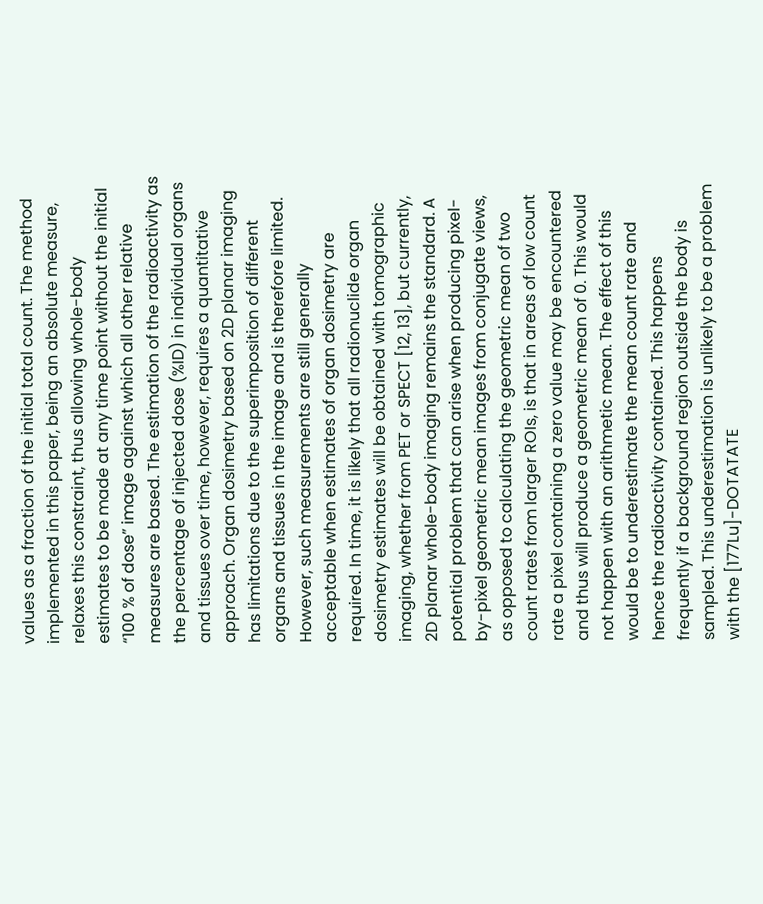values as a fraction of the initial total count. The method implemented in this paper, being an absolute measure, relaxes this constraint, thus allowing whole-body estimates to be made at any time point without the initial “100 % of dose” image against which all other relative measures are based. The estimation of the radioactivity as the percentage of injected dose (%ID) in individual organs and tissues over time, however, requires a quantitative approach. Organ dosimetry based on 2D planar imaging has limitations due to the superimposition of different organs and tissues in the image and is therefore limited. However, such measurements are still generally acceptable when estimates of organ dosimetry are required. In time, it is likely that all radionuclide organ dosimetry estimates will be obtained with tomographic imaging, whether from PET or SPECT [12, 13], but currently, 2D planar whole-body imaging remains the standard. A potential problem that can arise when producing pixel-by-pixel geometric mean images from conjugate views, as opposed to calculating the geometric mean of two count rates from larger ROIs, is that in areas of low count rate a pixel containing a zero value may be encountered and thus will produce a geometric mean of 0. This would not happen with an arithmetic mean. The effect of this would be to underestimate the mean count rate and hence the radioactivity contained. This happens frequently if a background region outside the body is sampled. This underestimation is unlikely to be a problem with the [177Lu]-DOTATATE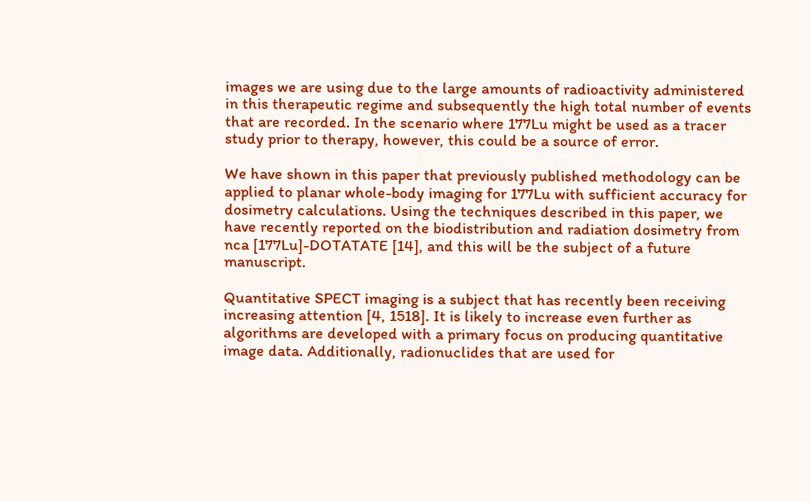images we are using due to the large amounts of radioactivity administered in this therapeutic regime and subsequently the high total number of events that are recorded. In the scenario where 177Lu might be used as a tracer study prior to therapy, however, this could be a source of error.

We have shown in this paper that previously published methodology can be applied to planar whole-body imaging for 177Lu with sufficient accuracy for dosimetry calculations. Using the techniques described in this paper, we have recently reported on the biodistribution and radiation dosimetry from nca [177Lu]-DOTATATE [14], and this will be the subject of a future manuscript.

Quantitative SPECT imaging is a subject that has recently been receiving increasing attention [4, 1518]. It is likely to increase even further as algorithms are developed with a primary focus on producing quantitative image data. Additionally, radionuclides that are used for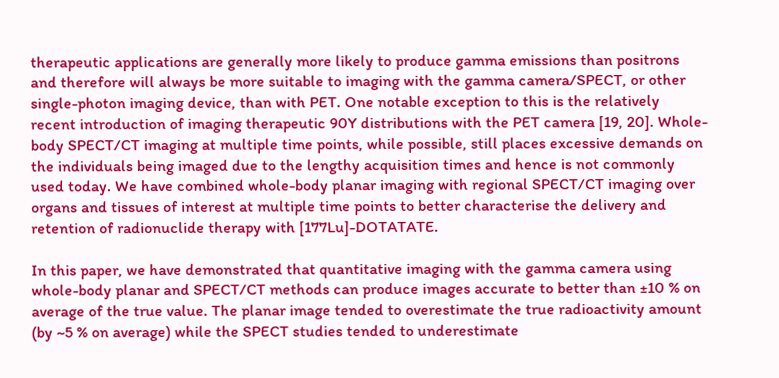therapeutic applications are generally more likely to produce gamma emissions than positrons and therefore will always be more suitable to imaging with the gamma camera/SPECT, or other single-photon imaging device, than with PET. One notable exception to this is the relatively recent introduction of imaging therapeutic 90Y distributions with the PET camera [19, 20]. Whole-body SPECT/CT imaging at multiple time points, while possible, still places excessive demands on the individuals being imaged due to the lengthy acquisition times and hence is not commonly used today. We have combined whole-body planar imaging with regional SPECT/CT imaging over organs and tissues of interest at multiple time points to better characterise the delivery and retention of radionuclide therapy with [177Lu]-DOTATATE.

In this paper, we have demonstrated that quantitative imaging with the gamma camera using whole-body planar and SPECT/CT methods can produce images accurate to better than ±10 % on average of the true value. The planar image tended to overestimate the true radioactivity amount (by ~5 % on average) while the SPECT studies tended to underestimate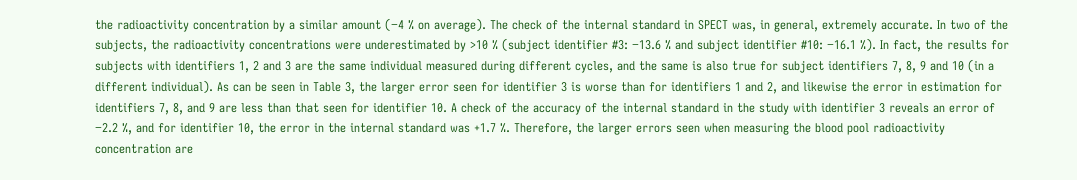the radioactivity concentration by a similar amount (−4 % on average). The check of the internal standard in SPECT was, in general, extremely accurate. In two of the subjects, the radioactivity concentrations were underestimated by >10 % (subject identifier #3: −13.6 % and subject identifier #10: −16.1 %). In fact, the results for subjects with identifiers 1, 2 and 3 are the same individual measured during different cycles, and the same is also true for subject identifiers 7, 8, 9 and 10 (in a different individual). As can be seen in Table 3, the larger error seen for identifier 3 is worse than for identifiers 1 and 2, and likewise the error in estimation for identifiers 7, 8, and 9 are less than that seen for identifier 10. A check of the accuracy of the internal standard in the study with identifier 3 reveals an error of −2.2 %, and for identifier 10, the error in the internal standard was +1.7 %. Therefore, the larger errors seen when measuring the blood pool radioactivity concentration are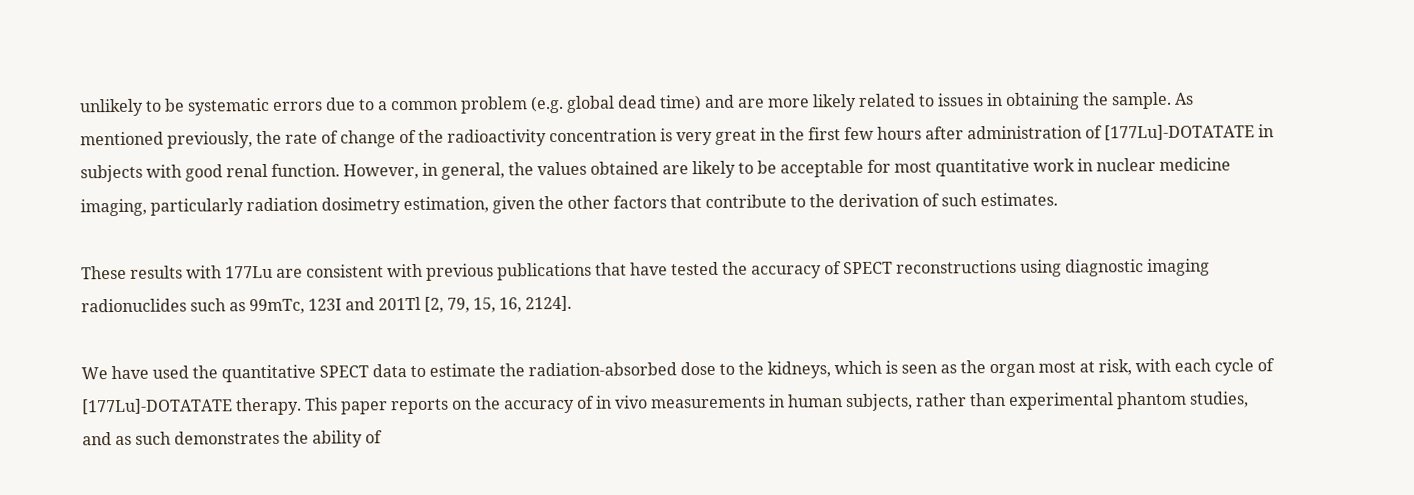unlikely to be systematic errors due to a common problem (e.g. global dead time) and are more likely related to issues in obtaining the sample. As mentioned previously, the rate of change of the radioactivity concentration is very great in the first few hours after administration of [177Lu]-DOTATATE in subjects with good renal function. However, in general, the values obtained are likely to be acceptable for most quantitative work in nuclear medicine imaging, particularly radiation dosimetry estimation, given the other factors that contribute to the derivation of such estimates.

These results with 177Lu are consistent with previous publications that have tested the accuracy of SPECT reconstructions using diagnostic imaging radionuclides such as 99mTc, 123I and 201Tl [2, 79, 15, 16, 2124].

We have used the quantitative SPECT data to estimate the radiation-absorbed dose to the kidneys, which is seen as the organ most at risk, with each cycle of [177Lu]-DOTATATE therapy. This paper reports on the accuracy of in vivo measurements in human subjects, rather than experimental phantom studies, and as such demonstrates the ability of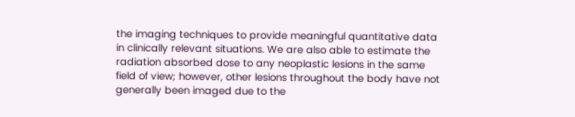the imaging techniques to provide meaningful quantitative data in clinically relevant situations. We are also able to estimate the radiation absorbed dose to any neoplastic lesions in the same field of view; however, other lesions throughout the body have not generally been imaged due to the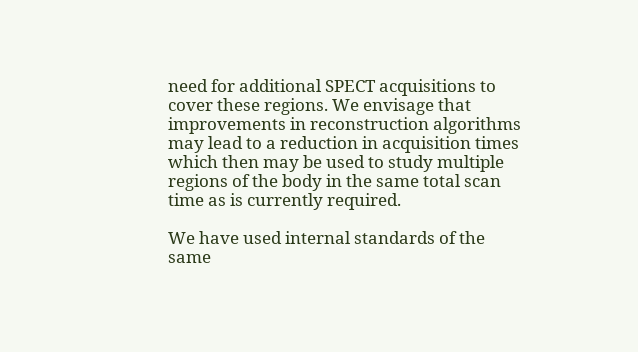need for additional SPECT acquisitions to cover these regions. We envisage that improvements in reconstruction algorithms may lead to a reduction in acquisition times which then may be used to study multiple regions of the body in the same total scan time as is currently required.

We have used internal standards of the same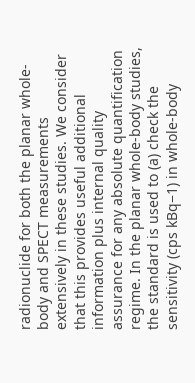radionuclide for both the planar whole-body and SPECT measurements extensively in these studies. We consider that this provides useful additional information plus internal quality assurance for any absolute quantification regime. In the planar whole-body studies, the standard is used to (a) check the sensitivity (cps kBq−1) in whole-body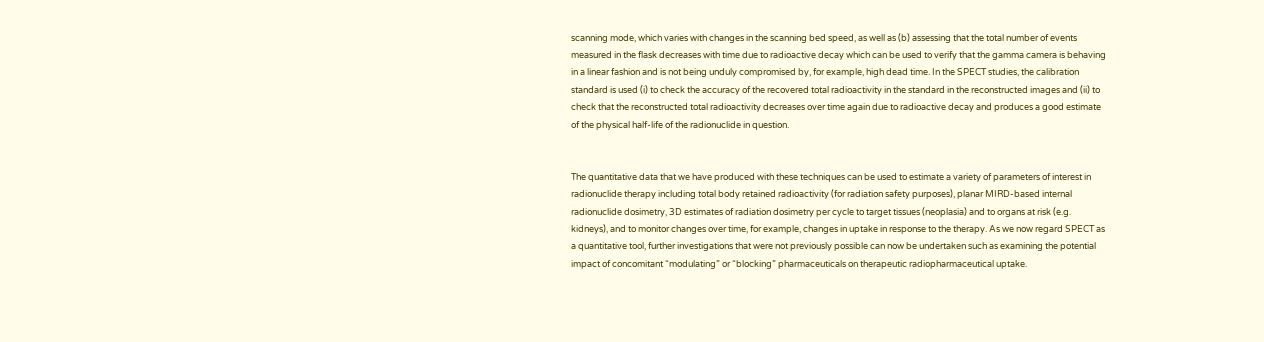scanning mode, which varies with changes in the scanning bed speed, as well as (b) assessing that the total number of events measured in the flask decreases with time due to radioactive decay which can be used to verify that the gamma camera is behaving in a linear fashion and is not being unduly compromised by, for example, high dead time. In the SPECT studies, the calibration standard is used (i) to check the accuracy of the recovered total radioactivity in the standard in the reconstructed images and (ii) to check that the reconstructed total radioactivity decreases over time again due to radioactive decay and produces a good estimate of the physical half-life of the radionuclide in question.


The quantitative data that we have produced with these techniques can be used to estimate a variety of parameters of interest in radionuclide therapy including total body retained radioactivity (for radiation safety purposes), planar MIRD-based internal radionuclide dosimetry, 3D estimates of radiation dosimetry per cycle to target tissues (neoplasia) and to organs at risk (e.g. kidneys), and to monitor changes over time, for example, changes in uptake in response to the therapy. As we now regard SPECT as a quantitative tool, further investigations that were not previously possible can now be undertaken such as examining the potential impact of concomitant “modulating” or “blocking” pharmaceuticals on therapeutic radiopharmaceutical uptake.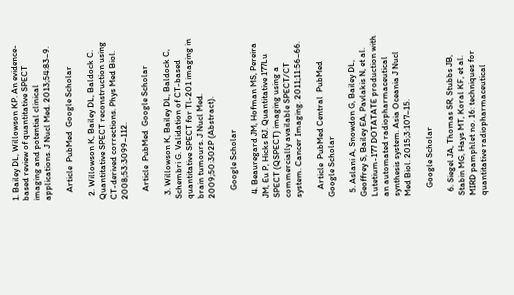1. Bailey DL, Willowson KP. An evidence-based review of quantitative SPECT imaging and potential clinical applications. J Nucl Med. 2013;54:83–9.

    Article  PubMed  Google Scholar

  2. Willowson K, Bailey DL, Baldock C. Quantitative SPECT reconstruction using CT-derived corrections. Phys Med Biol. 2008;53:3099–112.

    Article  PubMed  Google Scholar

  3. Willowson K, Bailey DL, Baldock C, Schembri G. Validation of CT-based quantitative SPECT for Tl-201 imaging in brain tumours. J Nucl Med. 2009;50:302P (Abstract).

    Google Scholar

  4. Beauregard JM, Hofman MS, Pereira JM, Eu P, Hicks RJ. Quantitative 177Lu SPECT (QSPECT) imaging using a commercially available SPECT/CT system. Cancer Imaging. 2011;11:56–66.

    Article  PubMed Central  PubMed  Google Scholar

  5. Aslani A, Snowdon G, Bailey DL, Geoffrey S, Bailey EA, Pavlakis N, et al. Lutetium-177 DOTATATE production with an automated radiopharmaceutical synthesis system. Asia Oceania J Nucl Med Biol. 2015;3:107–15.

    Google Scholar

  6. Siegel JA, Thomas SR, Stubbs JB, Stabin MG, Hays MT, Koral KF, et al. MIRD pamphlet no. 16: techniques for quantitative radiopharmaceutical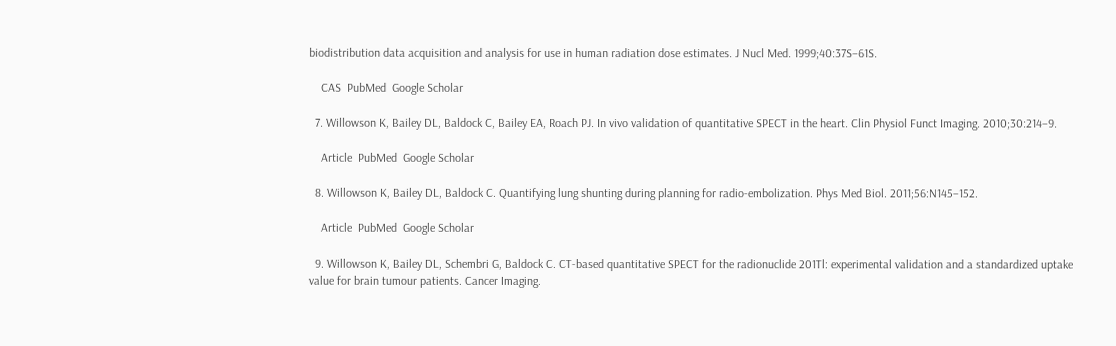biodistribution data acquisition and analysis for use in human radiation dose estimates. J Nucl Med. 1999;40:37S–61S.

    CAS  PubMed  Google Scholar

  7. Willowson K, Bailey DL, Baldock C, Bailey EA, Roach PJ. In vivo validation of quantitative SPECT in the heart. Clin Physiol Funct Imaging. 2010;30:214–9.

    Article  PubMed  Google Scholar

  8. Willowson K, Bailey DL, Baldock C. Quantifying lung shunting during planning for radio-embolization. Phys Med Biol. 2011;56:N145–152.

    Article  PubMed  Google Scholar

  9. Willowson K, Bailey DL, Schembri G, Baldock C. CT-based quantitative SPECT for the radionuclide 201Tl: experimental validation and a standardized uptake value for brain tumour patients. Cancer Imaging.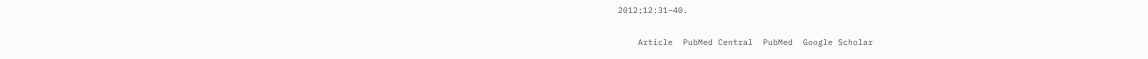2012;12:31–40.

    Article  PubMed Central  PubMed  Google Scholar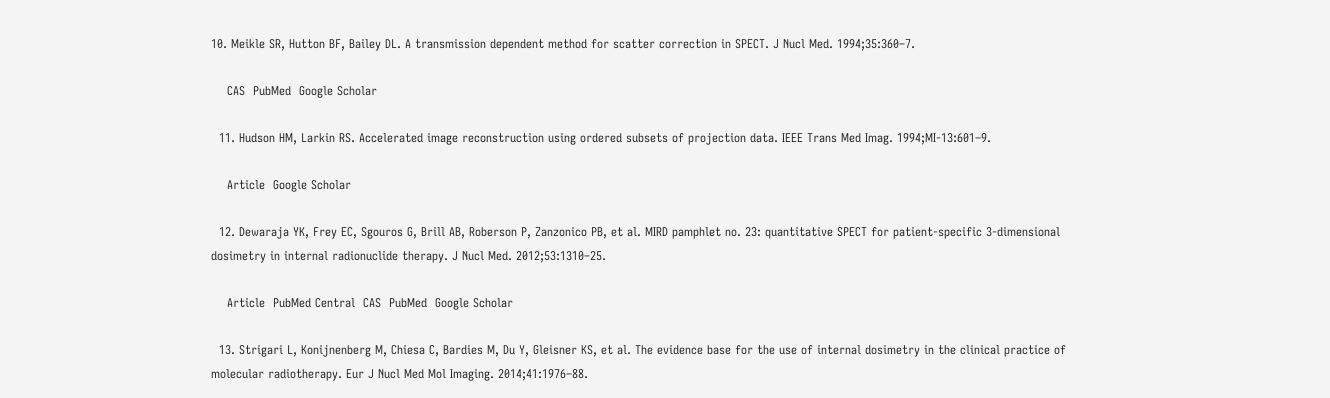10. Meikle SR, Hutton BF, Bailey DL. A transmission dependent method for scatter correction in SPECT. J Nucl Med. 1994;35:360–7.

    CAS  PubMed  Google Scholar

  11. Hudson HM, Larkin RS. Accelerated image reconstruction using ordered subsets of projection data. IEEE Trans Med Imag. 1994;MI-13:601–9.

    Article  Google Scholar

  12. Dewaraja YK, Frey EC, Sgouros G, Brill AB, Roberson P, Zanzonico PB, et al. MIRD pamphlet no. 23: quantitative SPECT for patient-specific 3-dimensional dosimetry in internal radionuclide therapy. J Nucl Med. 2012;53:1310–25.

    Article  PubMed Central  CAS  PubMed  Google Scholar

  13. Strigari L, Konijnenberg M, Chiesa C, Bardies M, Du Y, Gleisner KS, et al. The evidence base for the use of internal dosimetry in the clinical practice of molecular radiotherapy. Eur J Nucl Med Mol Imaging. 2014;41:1976–88.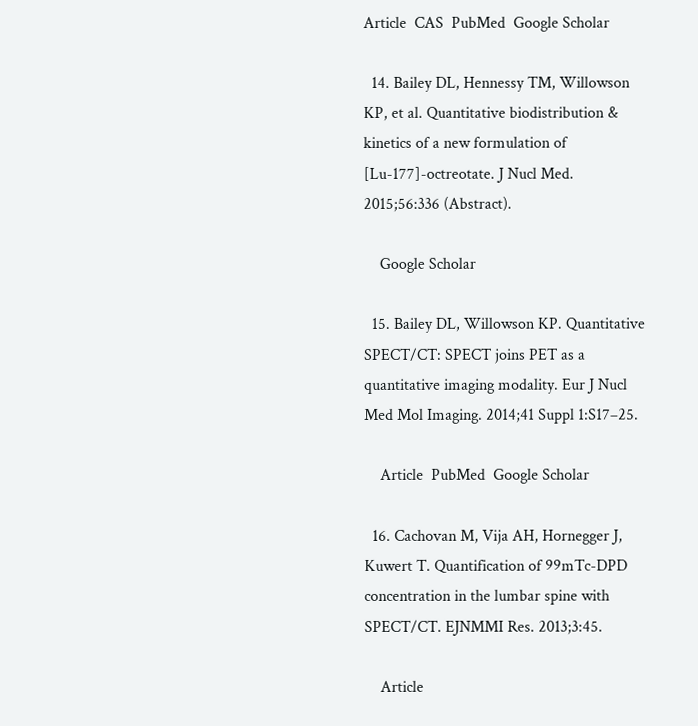Article  CAS  PubMed  Google Scholar

  14. Bailey DL, Hennessy TM, Willowson KP, et al. Quantitative biodistribution & kinetics of a new formulation of [Lu-177]-octreotate. J Nucl Med. 2015;56:336 (Abstract).

    Google Scholar

  15. Bailey DL, Willowson KP. Quantitative SPECT/CT: SPECT joins PET as a quantitative imaging modality. Eur J Nucl Med Mol Imaging. 2014;41 Suppl 1:S17–25.

    Article  PubMed  Google Scholar

  16. Cachovan M, Vija AH, Hornegger J, Kuwert T. Quantification of 99mTc-DPD concentration in the lumbar spine with SPECT/CT. EJNMMI Res. 2013;3:45.

    Article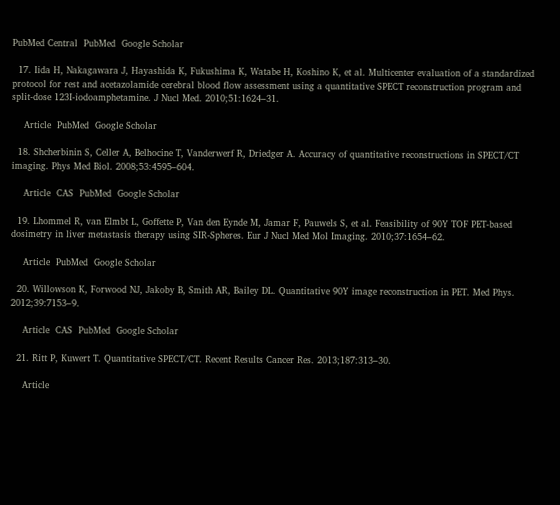PubMed Central  PubMed  Google Scholar

  17. Iida H, Nakagawara J, Hayashida K, Fukushima K, Watabe H, Koshino K, et al. Multicenter evaluation of a standardized protocol for rest and acetazolamide cerebral blood flow assessment using a quantitative SPECT reconstruction program and split-dose 123I-iodoamphetamine. J Nucl Med. 2010;51:1624–31.

    Article  PubMed  Google Scholar

  18. Shcherbinin S, Celler A, Belhocine T, Vanderwerf R, Driedger A. Accuracy of quantitative reconstructions in SPECT/CT imaging. Phys Med Biol. 2008;53:4595–604.

    Article  CAS  PubMed  Google Scholar

  19. Lhommel R, van Elmbt L, Goffette P, Van den Eynde M, Jamar F, Pauwels S, et al. Feasibility of 90Y TOF PET-based dosimetry in liver metastasis therapy using SIR-Spheres. Eur J Nucl Med Mol Imaging. 2010;37:1654–62.

    Article  PubMed  Google Scholar

  20. Willowson K, Forwood NJ, Jakoby B, Smith AR, Bailey DL. Quantitative 90Y image reconstruction in PET. Med Phys. 2012;39:7153–9.

    Article  CAS  PubMed  Google Scholar

  21. Ritt P, Kuwert T. Quantitative SPECT/CT. Recent Results Cancer Res. 2013;187:313–30.

    Article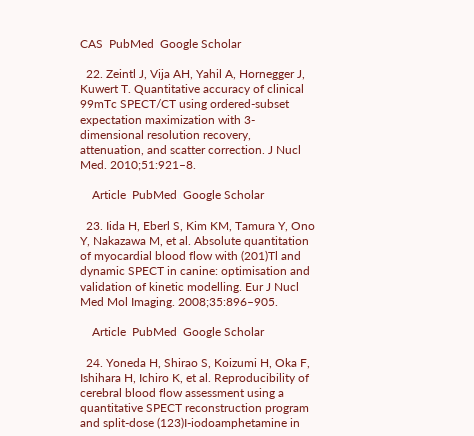CAS  PubMed  Google Scholar

  22. Zeintl J, Vija AH, Yahil A, Hornegger J, Kuwert T. Quantitative accuracy of clinical 99mTc SPECT/CT using ordered-subset expectation maximization with 3-dimensional resolution recovery, attenuation, and scatter correction. J Nucl Med. 2010;51:921–8.

    Article  PubMed  Google Scholar

  23. Iida H, Eberl S, Kim KM, Tamura Y, Ono Y, Nakazawa M, et al. Absolute quantitation of myocardial blood flow with (201)Tl and dynamic SPECT in canine: optimisation and validation of kinetic modelling. Eur J Nucl Med Mol Imaging. 2008;35:896–905.

    Article  PubMed  Google Scholar

  24. Yoneda H, Shirao S, Koizumi H, Oka F, Ishihara H, Ichiro K, et al. Reproducibility of cerebral blood flow assessment using a quantitative SPECT reconstruction program and split-dose (123)I-iodoamphetamine in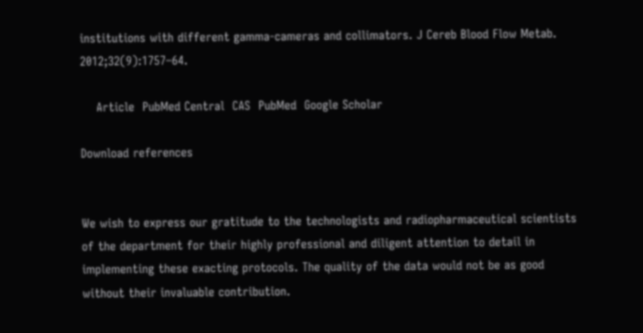institutions with different gamma-cameras and collimators. J Cereb Blood Flow Metab. 2012;32(9):1757–64.

    Article  PubMed Central  CAS  PubMed  Google Scholar

Download references


We wish to express our gratitude to the technologists and radiopharmaceutical scientists of the department for their highly professional and diligent attention to detail in implementing these exacting protocols. The quality of the data would not be as good without their invaluable contribution.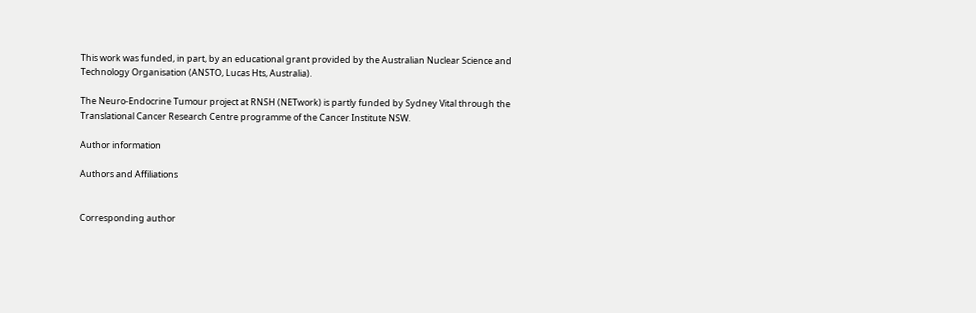This work was funded, in part, by an educational grant provided by the Australian Nuclear Science and Technology Organisation (ANSTO, Lucas Hts, Australia).

The Neuro-Endocrine Tumour project at RNSH (NETwork) is partly funded by Sydney Vital through the Translational Cancer Research Centre programme of the Cancer Institute NSW.

Author information

Authors and Affiliations


Corresponding author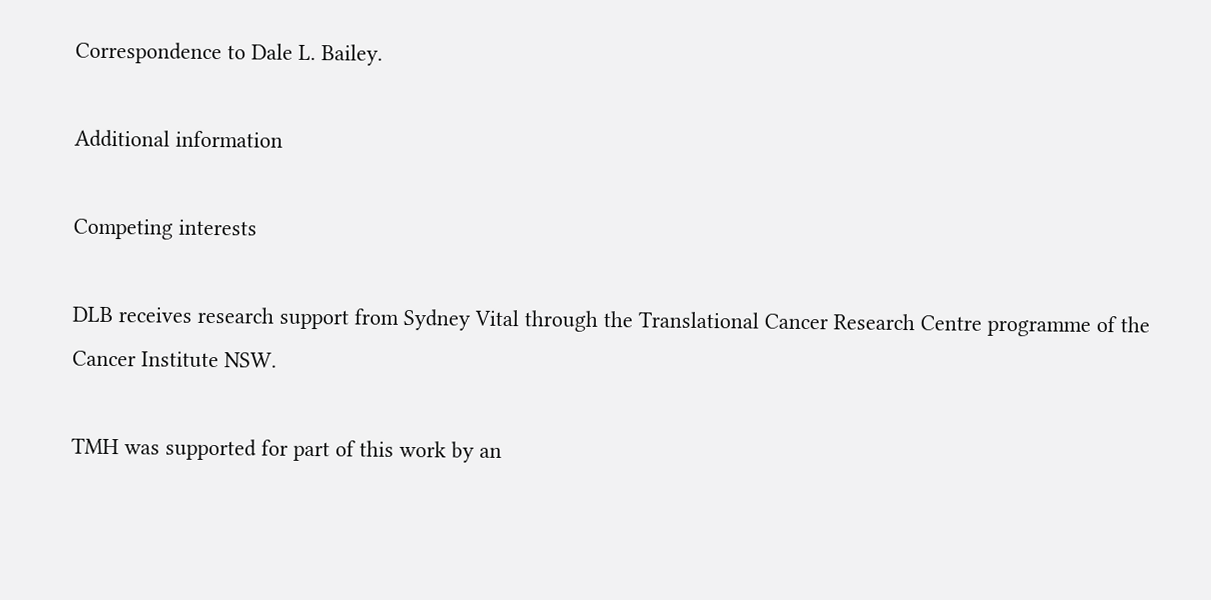Correspondence to Dale L. Bailey.

Additional information

Competing interests

DLB receives research support from Sydney Vital through the Translational Cancer Research Centre programme of the Cancer Institute NSW.

TMH was supported for part of this work by an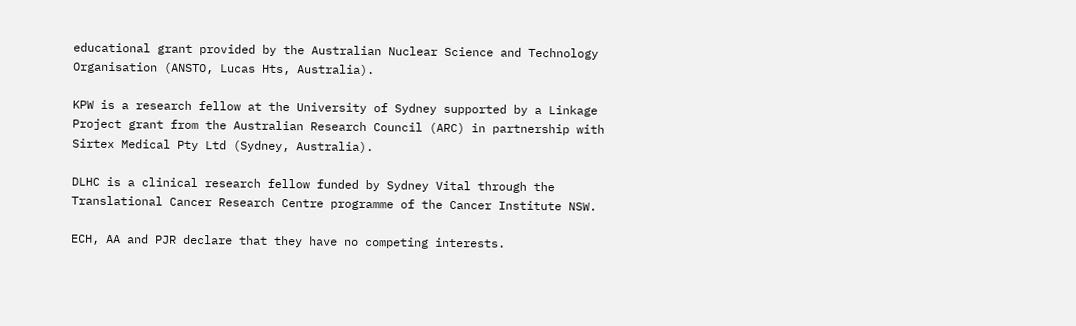educational grant provided by the Australian Nuclear Science and Technology Organisation (ANSTO, Lucas Hts, Australia).

KPW is a research fellow at the University of Sydney supported by a Linkage Project grant from the Australian Research Council (ARC) in partnership with Sirtex Medical Pty Ltd (Sydney, Australia).

DLHC is a clinical research fellow funded by Sydney Vital through the Translational Cancer Research Centre programme of the Cancer Institute NSW.

ECH, AA and PJR declare that they have no competing interests.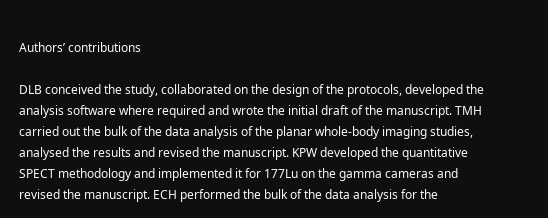Authors’ contributions

DLB conceived the study, collaborated on the design of the protocols, developed the analysis software where required and wrote the initial draft of the manuscript. TMH carried out the bulk of the data analysis of the planar whole-body imaging studies, analysed the results and revised the manuscript. KPW developed the quantitative SPECT methodology and implemented it for 177Lu on the gamma cameras and revised the manuscript. ECH performed the bulk of the data analysis for the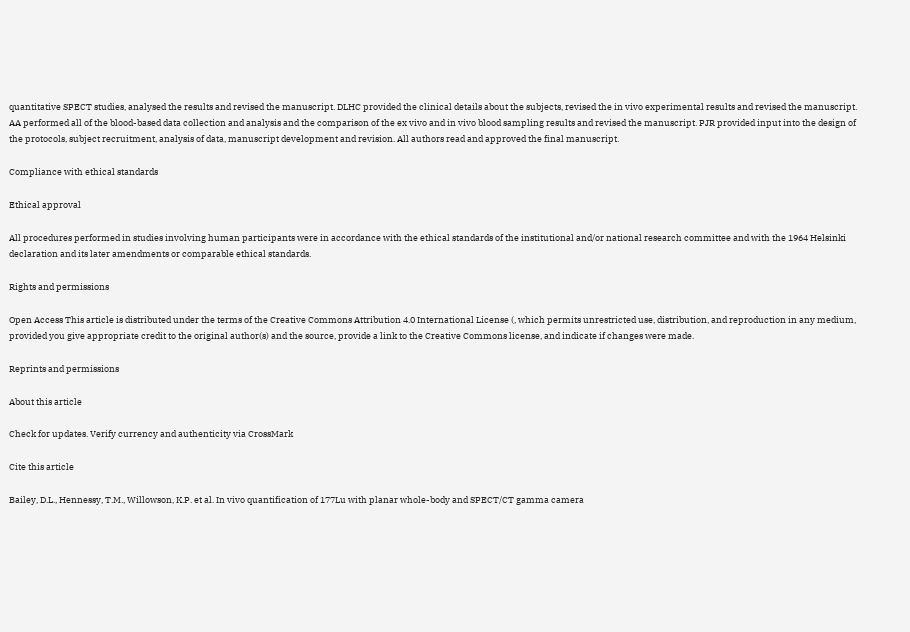quantitative SPECT studies, analysed the results and revised the manuscript. DLHC provided the clinical details about the subjects, revised the in vivo experimental results and revised the manuscript. AA performed all of the blood-based data collection and analysis and the comparison of the ex vivo and in vivo blood sampling results and revised the manuscript. PJR provided input into the design of the protocols, subject recruitment, analysis of data, manuscript development and revision. All authors read and approved the final manuscript.

Compliance with ethical standards

Ethical approval

All procedures performed in studies involving human participants were in accordance with the ethical standards of the institutional and/or national research committee and with the 1964 Helsinki declaration and its later amendments or comparable ethical standards.

Rights and permissions

Open Access This article is distributed under the terms of the Creative Commons Attribution 4.0 International License (, which permits unrestricted use, distribution, and reproduction in any medium, provided you give appropriate credit to the original author(s) and the source, provide a link to the Creative Commons license, and indicate if changes were made.

Reprints and permissions

About this article

Check for updates. Verify currency and authenticity via CrossMark

Cite this article

Bailey, D.L., Hennessy, T.M., Willowson, K.P. et al. In vivo quantification of 177Lu with planar whole-body and SPECT/CT gamma camera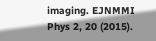imaging. EJNMMI Phys 2, 20 (2015).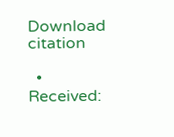Download citation

  • Received: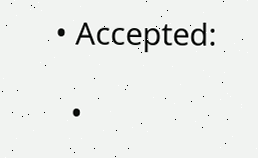• Accepted:

  •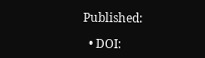Published:

  • DOI: